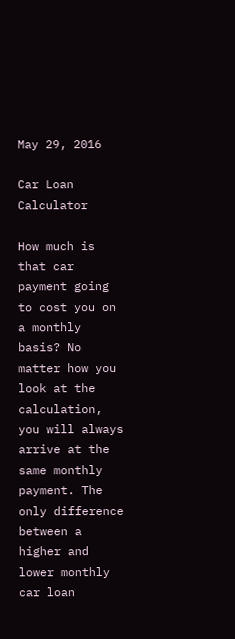May 29, 2016

Car Loan Calculator

How much is that car payment going to cost you on a monthly basis? No matter how you look at the calculation, you will always arrive at the same monthly payment. The only difference between a higher and lower monthly car loan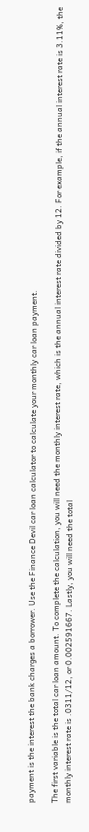payment is the interest the bank charges a borrower. Use the Finance Devil car loan calculator to calculate your monthly car loan payment.

The first variable is the total car loan amount. To complete the calculation, you will need the monthly interest rate, which is the annual interest rate divided by 12. For example, if the annual interest rate is 3.11%, the monthly interest rate is .0311/12, or 0.002591667. Lastly, you will need the total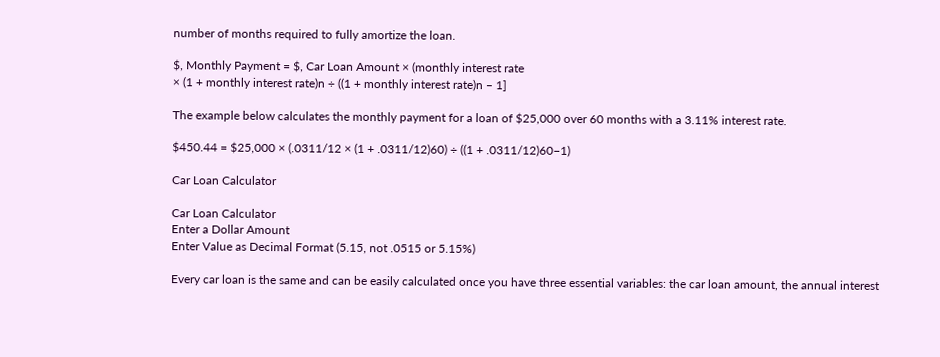number of months required to fully amortize the loan.

$, Monthly Payment = $, Car Loan Amount × (monthly interest rate
× (1 + monthly interest rate)n ÷ ((1 + monthly interest rate)n – 1]

The example below calculates the monthly payment for a loan of $25,000 over 60 months with a 3.11% interest rate.

$450.44 = $25,000 × (.0311/12 × (1 + .0311/12)60) ÷ ((1 + .0311/12)60−1)

Car Loan Calculator

Car Loan Calculator
Enter a Dollar Amount
Enter Value as Decimal Format (5.15, not .0515 or 5.15%)

Every car loan is the same and can be easily calculated once you have three essential variables: the car loan amount, the annual interest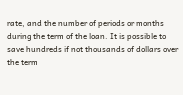rate, and the number of periods or months during the term of the loan. It is possible to save hundreds if not thousands of dollars over the term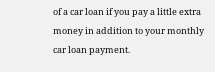of a car loan if you pay a little extra money in addition to your monthly car loan payment.